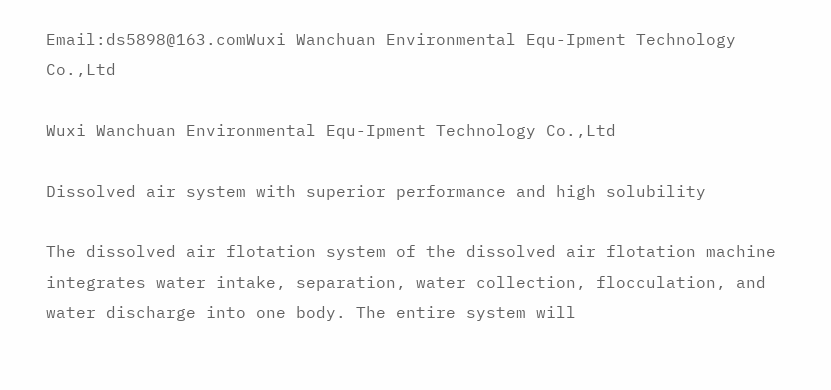Email:ds5898@163.comWuxi Wanchuan Environmental Equ-Ipment Technology Co.,Ltd

Wuxi Wanchuan Environmental Equ-Ipment Technology Co.,Ltd

Dissolved air system with superior performance and high solubility

The dissolved air flotation system of the dissolved air flotation machine integrates water intake, separation, water collection, flocculation, and water discharge into one body. The entire system will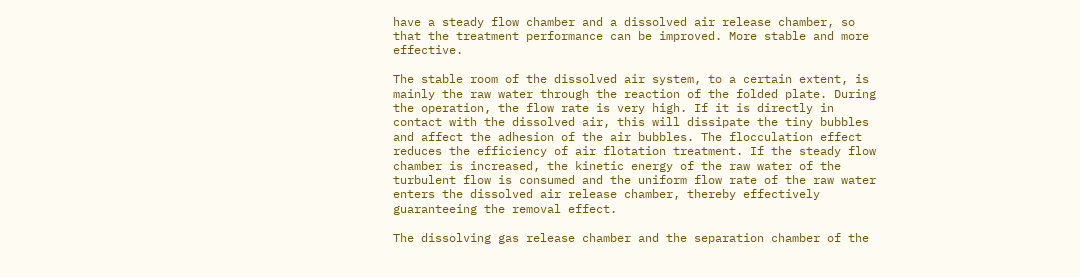have a steady flow chamber and a dissolved air release chamber, so that the treatment performance can be improved. More stable and more effective.

The stable room of the dissolved air system, to a certain extent, is mainly the raw water through the reaction of the folded plate. During the operation, the flow rate is very high. If it is directly in contact with the dissolved air, this will dissipate the tiny bubbles and affect the adhesion of the air bubbles. The flocculation effect reduces the efficiency of air flotation treatment. If the steady flow chamber is increased, the kinetic energy of the raw water of the turbulent flow is consumed and the uniform flow rate of the raw water enters the dissolved air release chamber, thereby effectively guaranteeing the removal effect.

The dissolving gas release chamber and the separation chamber of the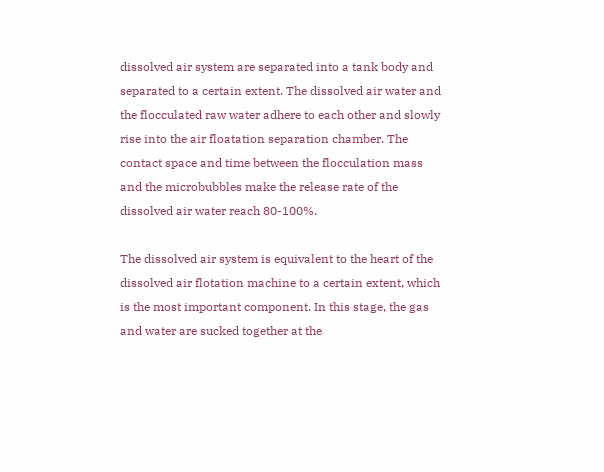dissolved air system are separated into a tank body and separated to a certain extent. The dissolved air water and the flocculated raw water adhere to each other and slowly rise into the air floatation separation chamber. The contact space and time between the flocculation mass and the microbubbles make the release rate of the dissolved air water reach 80-100%.

The dissolved air system is equivalent to the heart of the dissolved air flotation machine to a certain extent, which is the most important component. In this stage, the gas and water are sucked together at the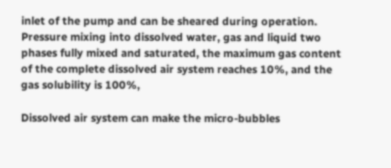inlet of the pump and can be sheared during operation. Pressure mixing into dissolved water, gas and liquid two phases fully mixed and saturated, the maximum gas content of the complete dissolved air system reaches 10%, and the gas solubility is 100%,

Dissolved air system can make the micro-bubbles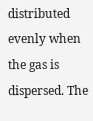distributed evenly when the gas is dispersed. The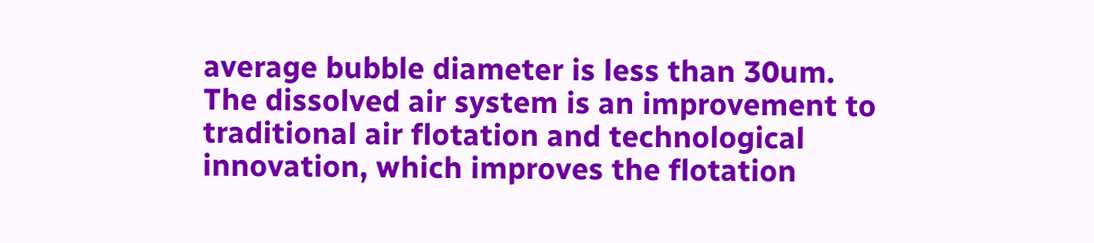average bubble diameter is less than 30um. The dissolved air system is an improvement to traditional air flotation and technological innovation, which improves the flotation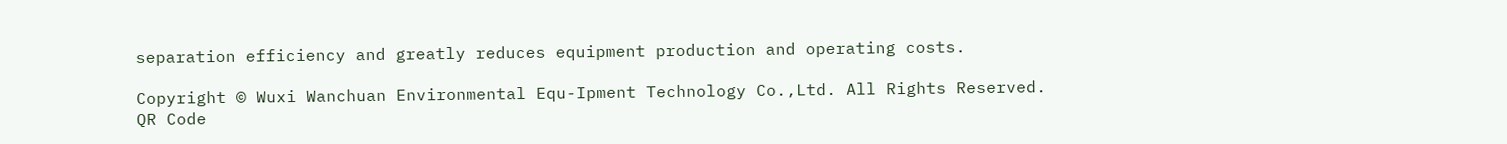separation efficiency and greatly reduces equipment production and operating costs.

Copyright © Wuxi Wanchuan Environmental Equ-Ipment Technology Co.,Ltd. All Rights Reserved.
QR Code